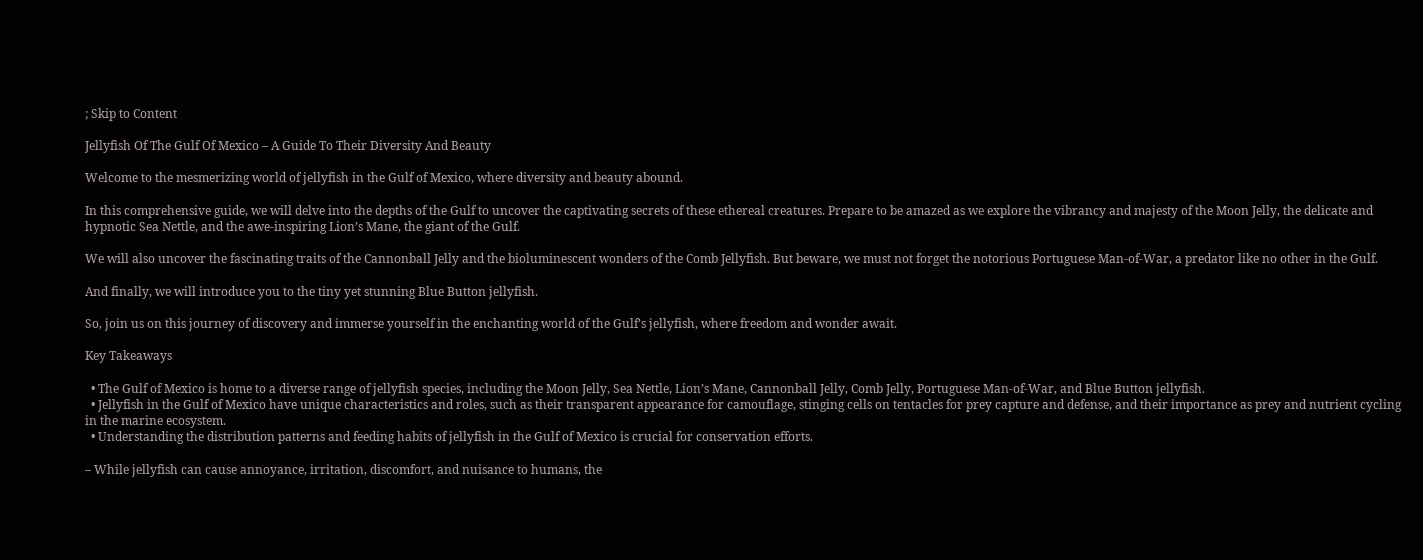; Skip to Content

Jellyfish Of The Gulf Of Mexico – A Guide To Their Diversity And Beauty

Welcome to the mesmerizing world of jellyfish in the Gulf of Mexico, where diversity and beauty abound.

In this comprehensive guide, we will delve into the depths of the Gulf to uncover the captivating secrets of these ethereal creatures. Prepare to be amazed as we explore the vibrancy and majesty of the Moon Jelly, the delicate and hypnotic Sea Nettle, and the awe-inspiring Lion’s Mane, the giant of the Gulf.

We will also uncover the fascinating traits of the Cannonball Jelly and the bioluminescent wonders of the Comb Jellyfish. But beware, we must not forget the notorious Portuguese Man-of-War, a predator like no other in the Gulf.

And finally, we will introduce you to the tiny yet stunning Blue Button jellyfish.

So, join us on this journey of discovery and immerse yourself in the enchanting world of the Gulf’s jellyfish, where freedom and wonder await.

Key Takeaways

  • The Gulf of Mexico is home to a diverse range of jellyfish species, including the Moon Jelly, Sea Nettle, Lion’s Mane, Cannonball Jelly, Comb Jelly, Portuguese Man-of-War, and Blue Button jellyfish.
  • Jellyfish in the Gulf of Mexico have unique characteristics and roles, such as their transparent appearance for camouflage, stinging cells on tentacles for prey capture and defense, and their importance as prey and nutrient cycling in the marine ecosystem.
  • Understanding the distribution patterns and feeding habits of jellyfish in the Gulf of Mexico is crucial for conservation efforts.

– While jellyfish can cause annoyance, irritation, discomfort, and nuisance to humans, the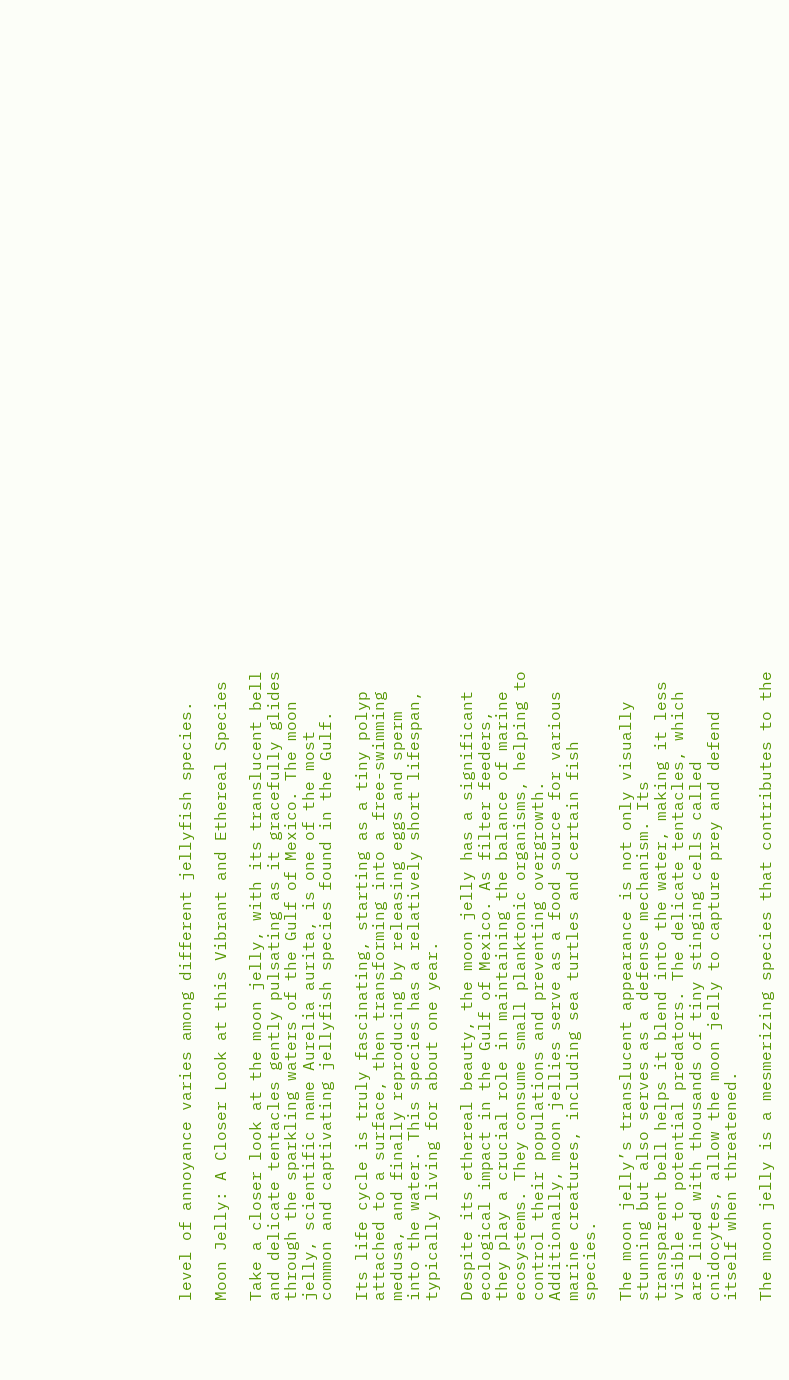level of annoyance varies among different jellyfish species.

Moon Jelly: A Closer Look at this Vibrant and Ethereal Species

Take a closer look at the moon jelly, with its translucent bell and delicate tentacles gently pulsating as it gracefully glides through the sparkling waters of the Gulf of Mexico. The moon jelly, scientific name Aurelia aurita, is one of the most common and captivating jellyfish species found in the Gulf.

Its life cycle is truly fascinating, starting as a tiny polyp attached to a surface, then transforming into a free-swimming medusa, and finally reproducing by releasing eggs and sperm into the water. This species has a relatively short lifespan, typically living for about one year.

Despite its ethereal beauty, the moon jelly has a significant ecological impact in the Gulf of Mexico. As filter feeders, they play a crucial role in maintaining the balance of marine ecosystems. They consume small planktonic organisms, helping to control their populations and preventing overgrowth. Additionally, moon jellies serve as a food source for various marine creatures, including sea turtles and certain fish species.

The moon jelly’s translucent appearance is not only visually stunning but also serves as a defense mechanism. Its transparent bell helps it blend into the water, making it less visible to potential predators. The delicate tentacles, which are lined with thousands of tiny stinging cells called cnidocytes, allow the moon jelly to capture prey and defend itself when threatened.

The moon jelly is a mesmerizing species that contributes to the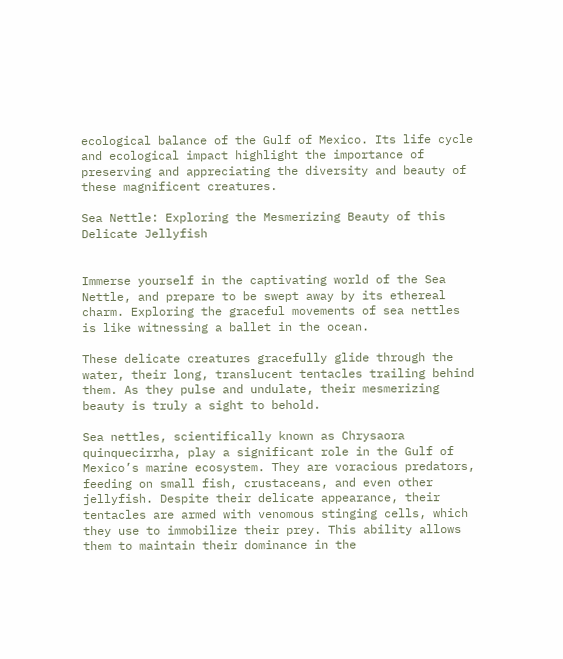ecological balance of the Gulf of Mexico. Its life cycle and ecological impact highlight the importance of preserving and appreciating the diversity and beauty of these magnificent creatures.

Sea Nettle: Exploring the Mesmerizing Beauty of this Delicate Jellyfish


Immerse yourself in the captivating world of the Sea Nettle, and prepare to be swept away by its ethereal charm. Exploring the graceful movements of sea nettles is like witnessing a ballet in the ocean.

These delicate creatures gracefully glide through the water, their long, translucent tentacles trailing behind them. As they pulse and undulate, their mesmerizing beauty is truly a sight to behold.

Sea nettles, scientifically known as Chrysaora quinquecirrha, play a significant role in the Gulf of Mexico’s marine ecosystem. They are voracious predators, feeding on small fish, crustaceans, and even other jellyfish. Despite their delicate appearance, their tentacles are armed with venomous stinging cells, which they use to immobilize their prey. This ability allows them to maintain their dominance in the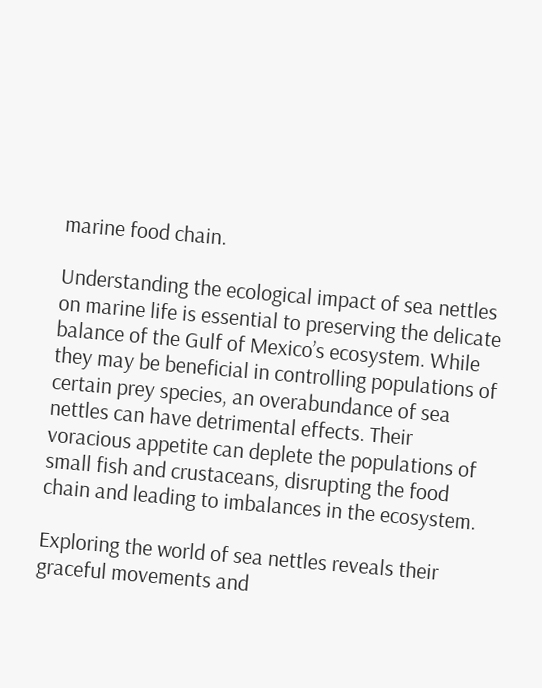marine food chain.

Understanding the ecological impact of sea nettles on marine life is essential to preserving the delicate balance of the Gulf of Mexico’s ecosystem. While they may be beneficial in controlling populations of certain prey species, an overabundance of sea nettles can have detrimental effects. Their voracious appetite can deplete the populations of small fish and crustaceans, disrupting the food chain and leading to imbalances in the ecosystem.

Exploring the world of sea nettles reveals their graceful movements and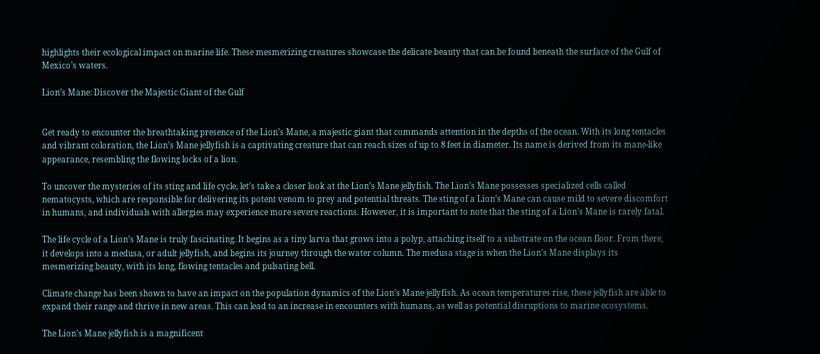highlights their ecological impact on marine life. These mesmerizing creatures showcase the delicate beauty that can be found beneath the surface of the Gulf of Mexico’s waters.

Lion’s Mane: Discover the Majestic Giant of the Gulf


Get ready to encounter the breathtaking presence of the Lion’s Mane, a majestic giant that commands attention in the depths of the ocean. With its long tentacles and vibrant coloration, the Lion’s Mane jellyfish is a captivating creature that can reach sizes of up to 8 feet in diameter. Its name is derived from its mane-like appearance, resembling the flowing locks of a lion.

To uncover the mysteries of its sting and life cycle, let’s take a closer look at the Lion’s Mane jellyfish. The Lion’s Mane possesses specialized cells called nematocysts, which are responsible for delivering its potent venom to prey and potential threats. The sting of a Lion’s Mane can cause mild to severe discomfort in humans, and individuals with allergies may experience more severe reactions. However, it is important to note that the sting of a Lion’s Mane is rarely fatal.

The life cycle of a Lion’s Mane is truly fascinating. It begins as a tiny larva that grows into a polyp, attaching itself to a substrate on the ocean floor. From there, it develops into a medusa, or adult jellyfish, and begins its journey through the water column. The medusa stage is when the Lion’s Mane displays its mesmerizing beauty, with its long, flowing tentacles and pulsating bell.

Climate change has been shown to have an impact on the population dynamics of the Lion’s Mane jellyfish. As ocean temperatures rise, these jellyfish are able to expand their range and thrive in new areas. This can lead to an increase in encounters with humans, as well as potential disruptions to marine ecosystems.

The Lion’s Mane jellyfish is a magnificent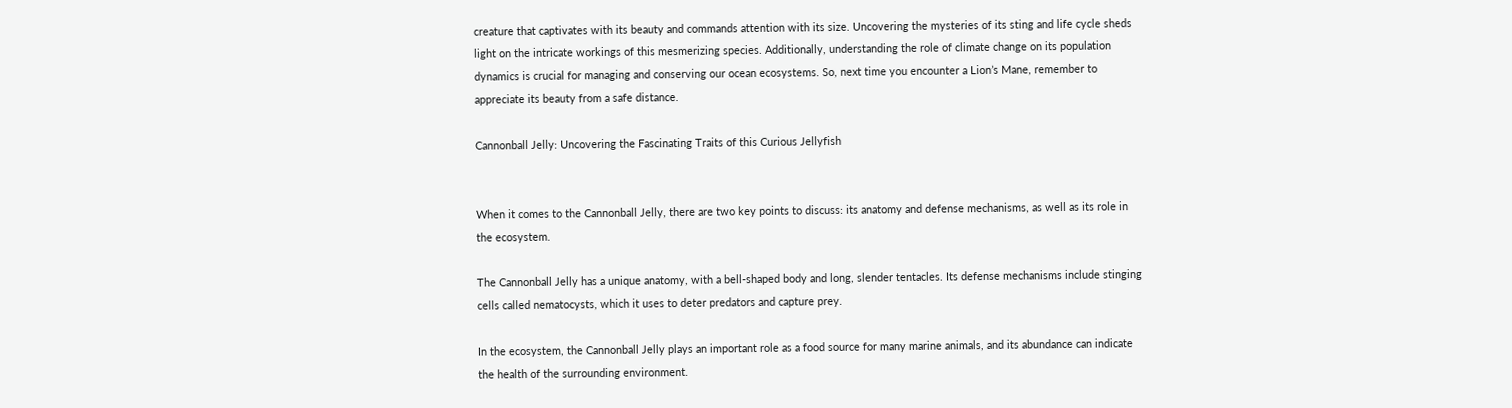creature that captivates with its beauty and commands attention with its size. Uncovering the mysteries of its sting and life cycle sheds light on the intricate workings of this mesmerizing species. Additionally, understanding the role of climate change on its population dynamics is crucial for managing and conserving our ocean ecosystems. So, next time you encounter a Lion’s Mane, remember to appreciate its beauty from a safe distance.

Cannonball Jelly: Uncovering the Fascinating Traits of this Curious Jellyfish


When it comes to the Cannonball Jelly, there are two key points to discuss: its anatomy and defense mechanisms, as well as its role in the ecosystem.

The Cannonball Jelly has a unique anatomy, with a bell-shaped body and long, slender tentacles. Its defense mechanisms include stinging cells called nematocysts, which it uses to deter predators and capture prey.

In the ecosystem, the Cannonball Jelly plays an important role as a food source for many marine animals, and its abundance can indicate the health of the surrounding environment.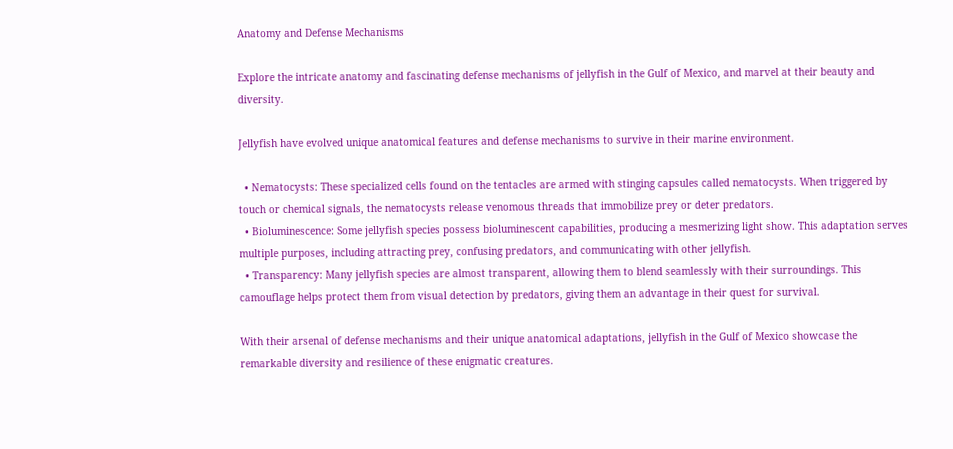Anatomy and Defense Mechanisms

Explore the intricate anatomy and fascinating defense mechanisms of jellyfish in the Gulf of Mexico, and marvel at their beauty and diversity.

Jellyfish have evolved unique anatomical features and defense mechanisms to survive in their marine environment.

  • Nematocysts: These specialized cells found on the tentacles are armed with stinging capsules called nematocysts. When triggered by touch or chemical signals, the nematocysts release venomous threads that immobilize prey or deter predators.
  • Bioluminescence: Some jellyfish species possess bioluminescent capabilities, producing a mesmerizing light show. This adaptation serves multiple purposes, including attracting prey, confusing predators, and communicating with other jellyfish.
  • Transparency: Many jellyfish species are almost transparent, allowing them to blend seamlessly with their surroundings. This camouflage helps protect them from visual detection by predators, giving them an advantage in their quest for survival.

With their arsenal of defense mechanisms and their unique anatomical adaptations, jellyfish in the Gulf of Mexico showcase the remarkable diversity and resilience of these enigmatic creatures.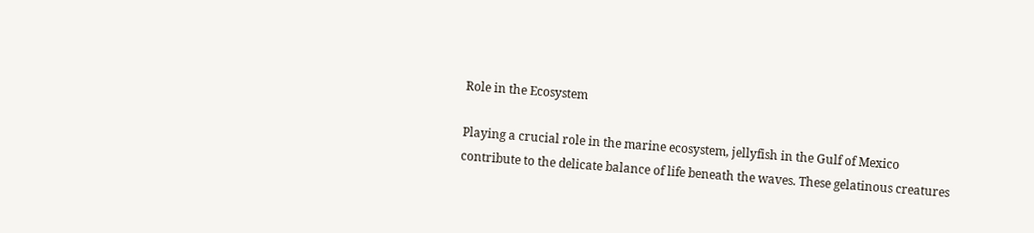Role in the Ecosystem

Playing a crucial role in the marine ecosystem, jellyfish in the Gulf of Mexico contribute to the delicate balance of life beneath the waves. These gelatinous creatures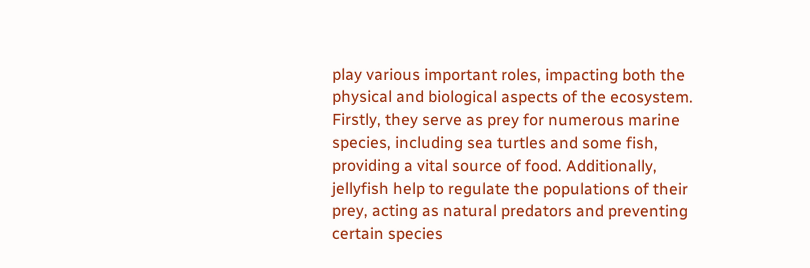play various important roles, impacting both the physical and biological aspects of the ecosystem. Firstly, they serve as prey for numerous marine species, including sea turtles and some fish, providing a vital source of food. Additionally, jellyfish help to regulate the populations of their prey, acting as natural predators and preventing certain species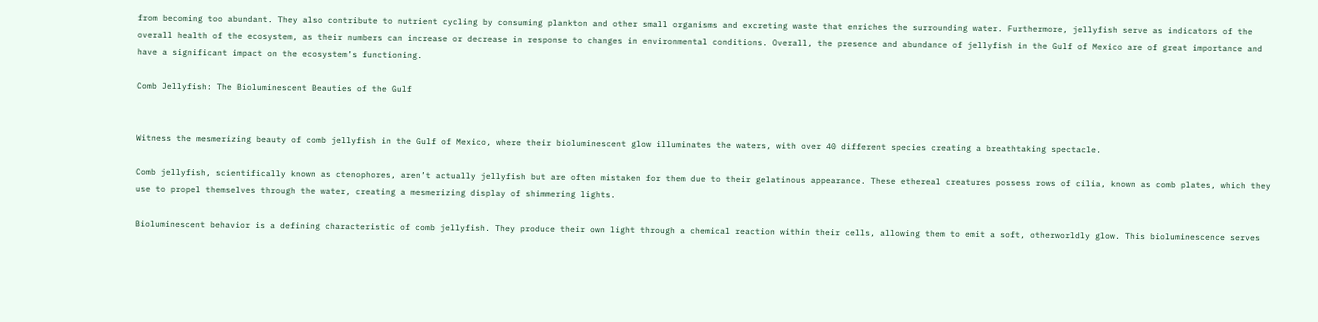from becoming too abundant. They also contribute to nutrient cycling by consuming plankton and other small organisms and excreting waste that enriches the surrounding water. Furthermore, jellyfish serve as indicators of the overall health of the ecosystem, as their numbers can increase or decrease in response to changes in environmental conditions. Overall, the presence and abundance of jellyfish in the Gulf of Mexico are of great importance and have a significant impact on the ecosystem’s functioning.

Comb Jellyfish: The Bioluminescent Beauties of the Gulf


Witness the mesmerizing beauty of comb jellyfish in the Gulf of Mexico, where their bioluminescent glow illuminates the waters, with over 40 different species creating a breathtaking spectacle.

Comb jellyfish, scientifically known as ctenophores, aren’t actually jellyfish but are often mistaken for them due to their gelatinous appearance. These ethereal creatures possess rows of cilia, known as comb plates, which they use to propel themselves through the water, creating a mesmerizing display of shimmering lights.

Bioluminescent behavior is a defining characteristic of comb jellyfish. They produce their own light through a chemical reaction within their cells, allowing them to emit a soft, otherworldly glow. This bioluminescence serves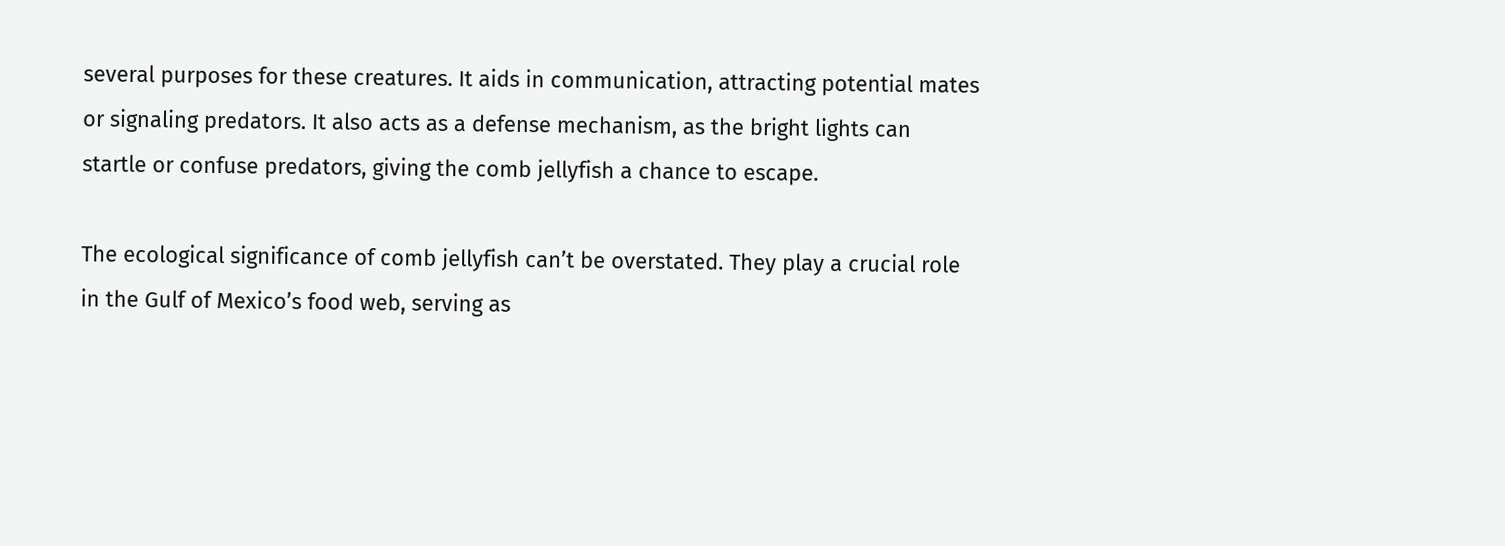several purposes for these creatures. It aids in communication, attracting potential mates or signaling predators. It also acts as a defense mechanism, as the bright lights can startle or confuse predators, giving the comb jellyfish a chance to escape.

The ecological significance of comb jellyfish can’t be overstated. They play a crucial role in the Gulf of Mexico’s food web, serving as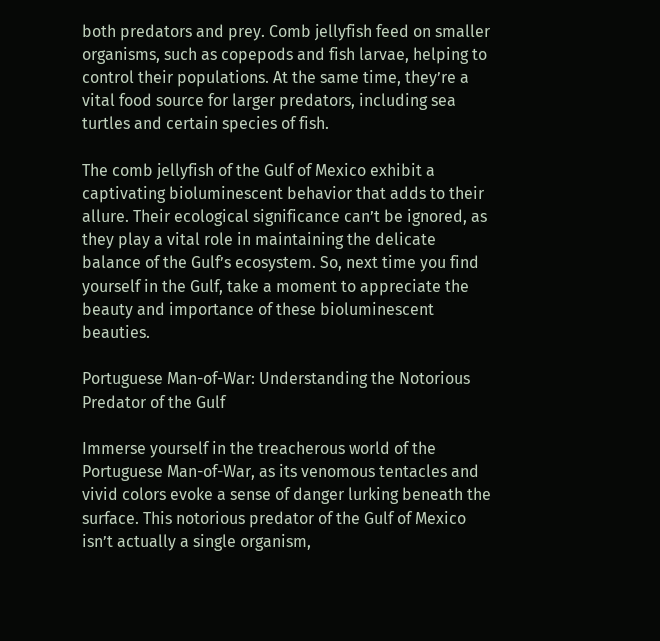both predators and prey. Comb jellyfish feed on smaller organisms, such as copepods and fish larvae, helping to control their populations. At the same time, they’re a vital food source for larger predators, including sea turtles and certain species of fish.

The comb jellyfish of the Gulf of Mexico exhibit a captivating bioluminescent behavior that adds to their allure. Their ecological significance can’t be ignored, as they play a vital role in maintaining the delicate balance of the Gulf’s ecosystem. So, next time you find yourself in the Gulf, take a moment to appreciate the beauty and importance of these bioluminescent beauties.

Portuguese Man-of-War: Understanding the Notorious Predator of the Gulf

Immerse yourself in the treacherous world of the Portuguese Man-of-War, as its venomous tentacles and vivid colors evoke a sense of danger lurking beneath the surface. This notorious predator of the Gulf of Mexico isn’t actually a single organism,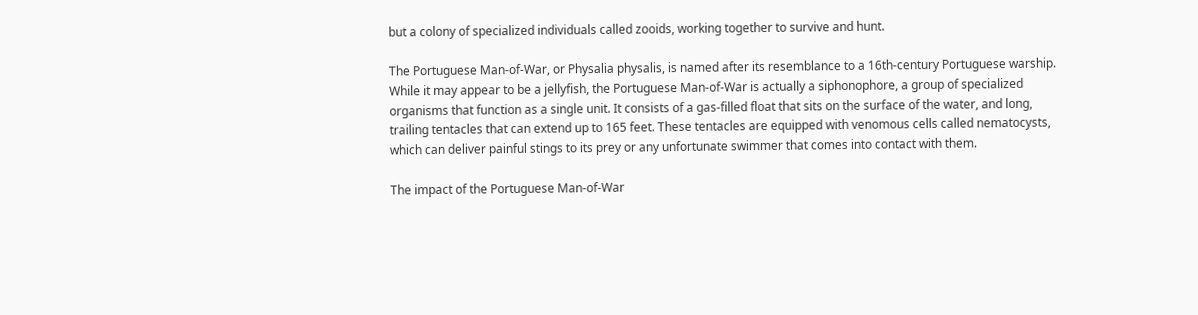but a colony of specialized individuals called zooids, working together to survive and hunt.

The Portuguese Man-of-War, or Physalia physalis, is named after its resemblance to a 16th-century Portuguese warship. While it may appear to be a jellyfish, the Portuguese Man-of-War is actually a siphonophore, a group of specialized organisms that function as a single unit. It consists of a gas-filled float that sits on the surface of the water, and long, trailing tentacles that can extend up to 165 feet. These tentacles are equipped with venomous cells called nematocysts, which can deliver painful stings to its prey or any unfortunate swimmer that comes into contact with them.

The impact of the Portuguese Man-of-War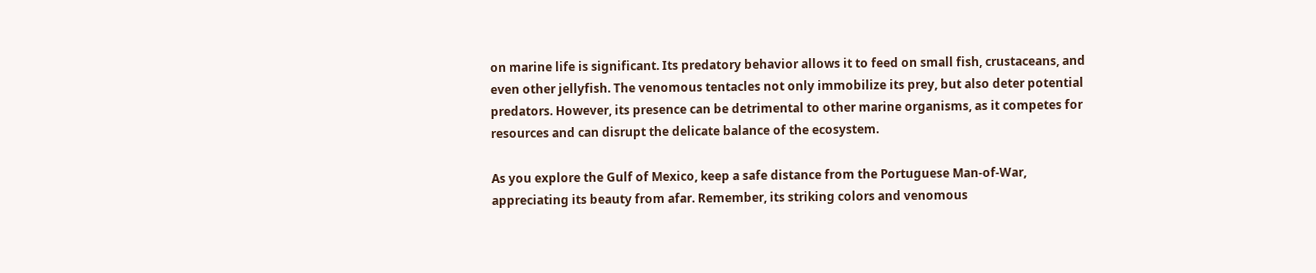on marine life is significant. Its predatory behavior allows it to feed on small fish, crustaceans, and even other jellyfish. The venomous tentacles not only immobilize its prey, but also deter potential predators. However, its presence can be detrimental to other marine organisms, as it competes for resources and can disrupt the delicate balance of the ecosystem.

As you explore the Gulf of Mexico, keep a safe distance from the Portuguese Man-of-War, appreciating its beauty from afar. Remember, its striking colors and venomous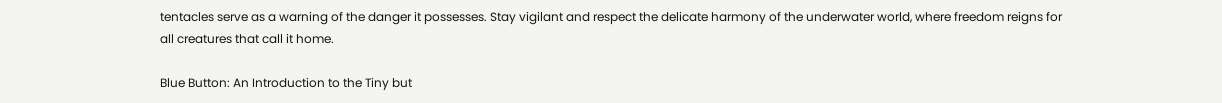tentacles serve as a warning of the danger it possesses. Stay vigilant and respect the delicate harmony of the underwater world, where freedom reigns for all creatures that call it home.

Blue Button: An Introduction to the Tiny but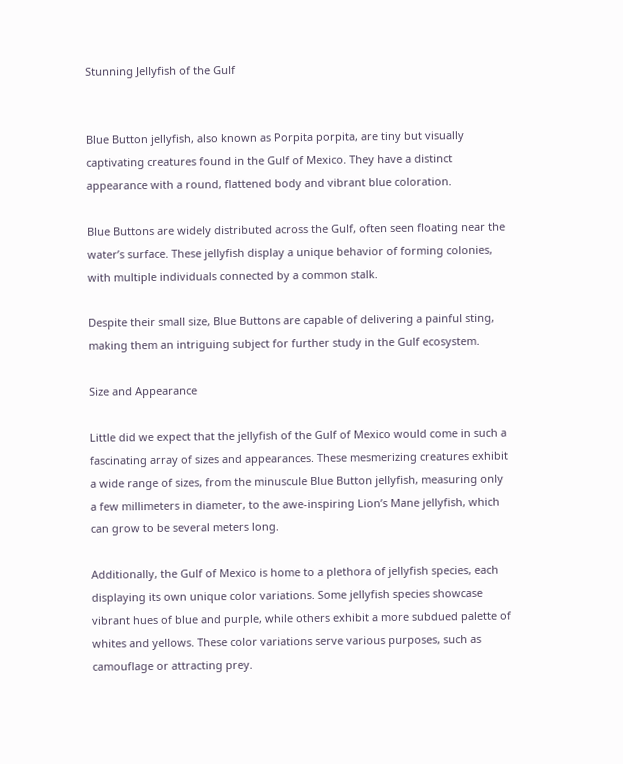Stunning Jellyfish of the Gulf


Blue Button jellyfish, also known as Porpita porpita, are tiny but visually captivating creatures found in the Gulf of Mexico. They have a distinct appearance with a round, flattened body and vibrant blue coloration.

Blue Buttons are widely distributed across the Gulf, often seen floating near the water’s surface. These jellyfish display a unique behavior of forming colonies, with multiple individuals connected by a common stalk.

Despite their small size, Blue Buttons are capable of delivering a painful sting, making them an intriguing subject for further study in the Gulf ecosystem.

Size and Appearance

Little did we expect that the jellyfish of the Gulf of Mexico would come in such a fascinating array of sizes and appearances. These mesmerizing creatures exhibit a wide range of sizes, from the minuscule Blue Button jellyfish, measuring only a few millimeters in diameter, to the awe-inspiring Lion’s Mane jellyfish, which can grow to be several meters long.

Additionally, the Gulf of Mexico is home to a plethora of jellyfish species, each displaying its own unique color variations. Some jellyfish species showcase vibrant hues of blue and purple, while others exhibit a more subdued palette of whites and yellows. These color variations serve various purposes, such as camouflage or attracting prey.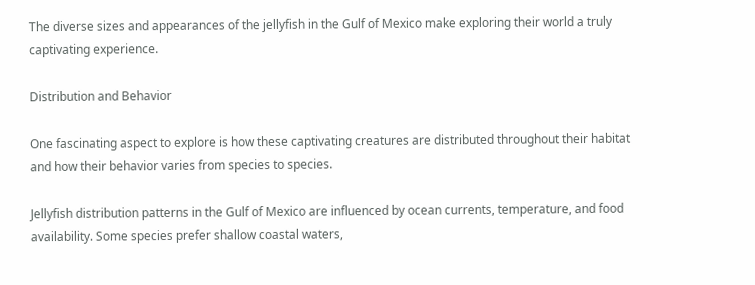The diverse sizes and appearances of the jellyfish in the Gulf of Mexico make exploring their world a truly captivating experience.

Distribution and Behavior

One fascinating aspect to explore is how these captivating creatures are distributed throughout their habitat and how their behavior varies from species to species.

Jellyfish distribution patterns in the Gulf of Mexico are influenced by ocean currents, temperature, and food availability. Some species prefer shallow coastal waters,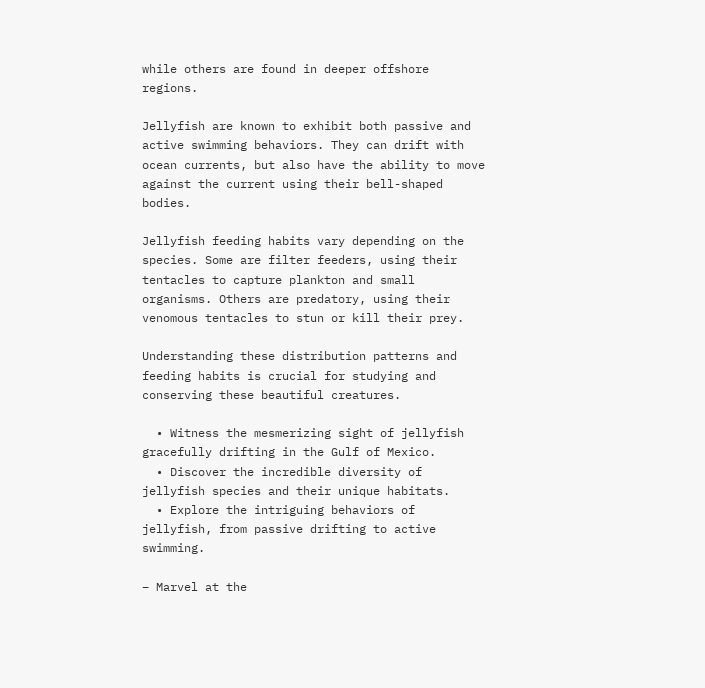while others are found in deeper offshore regions.

Jellyfish are known to exhibit both passive and active swimming behaviors. They can drift with ocean currents, but also have the ability to move against the current using their bell-shaped bodies.

Jellyfish feeding habits vary depending on the species. Some are filter feeders, using their tentacles to capture plankton and small organisms. Others are predatory, using their venomous tentacles to stun or kill their prey.

Understanding these distribution patterns and feeding habits is crucial for studying and conserving these beautiful creatures.

  • Witness the mesmerizing sight of jellyfish gracefully drifting in the Gulf of Mexico.
  • Discover the incredible diversity of jellyfish species and their unique habitats.
  • Explore the intriguing behaviors of jellyfish, from passive drifting to active swimming.

– Marvel at the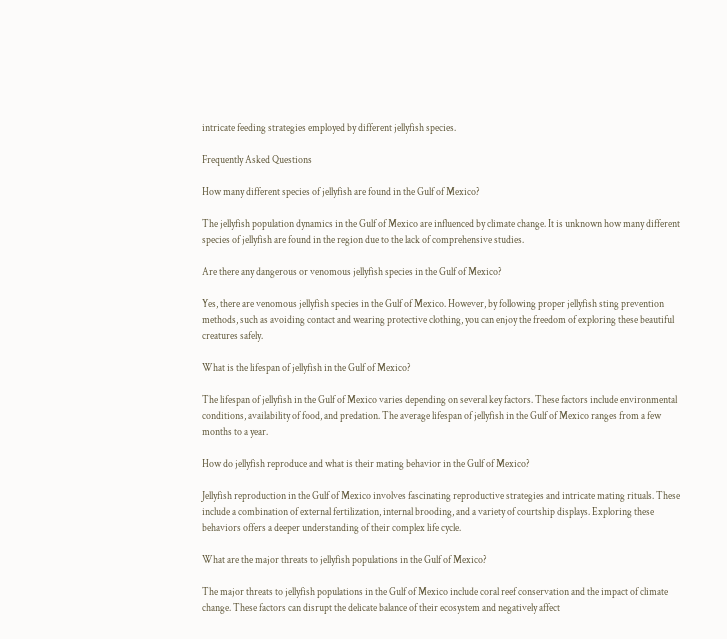intricate feeding strategies employed by different jellyfish species.

Frequently Asked Questions

How many different species of jellyfish are found in the Gulf of Mexico?

The jellyfish population dynamics in the Gulf of Mexico are influenced by climate change. It is unknown how many different species of jellyfish are found in the region due to the lack of comprehensive studies.

Are there any dangerous or venomous jellyfish species in the Gulf of Mexico?

Yes, there are venomous jellyfish species in the Gulf of Mexico. However, by following proper jellyfish sting prevention methods, such as avoiding contact and wearing protective clothing, you can enjoy the freedom of exploring these beautiful creatures safely.

What is the lifespan of jellyfish in the Gulf of Mexico?

The lifespan of jellyfish in the Gulf of Mexico varies depending on several key factors. These factors include environmental conditions, availability of food, and predation. The average lifespan of jellyfish in the Gulf of Mexico ranges from a few months to a year.

How do jellyfish reproduce and what is their mating behavior in the Gulf of Mexico?

Jellyfish reproduction in the Gulf of Mexico involves fascinating reproductive strategies and intricate mating rituals. These include a combination of external fertilization, internal brooding, and a variety of courtship displays. Exploring these behaviors offers a deeper understanding of their complex life cycle.

What are the major threats to jellyfish populations in the Gulf of Mexico?

The major threats to jellyfish populations in the Gulf of Mexico include coral reef conservation and the impact of climate change. These factors can disrupt the delicate balance of their ecosystem and negatively affect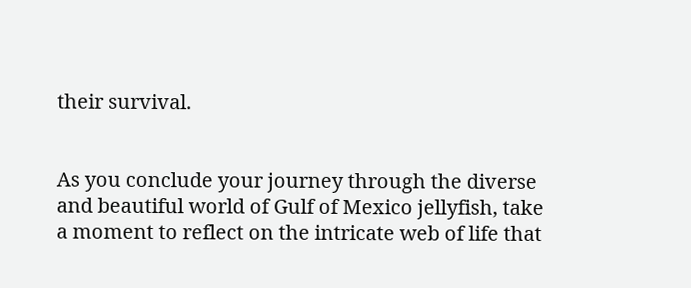their survival.


As you conclude your journey through the diverse and beautiful world of Gulf of Mexico jellyfish, take a moment to reflect on the intricate web of life that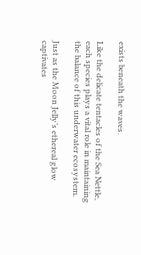exists beneath the waves.

Like the delicate tentacles of the Sea Nettle, each species plays a vital role in maintaining the balance of this underwater ecosystem.

Just as the Moon Jelly’s ethereal glow captivates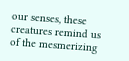our senses, these creatures remind us of the mesmerizing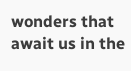wonders that await us in the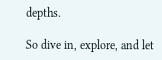depths.

So dive in, explore, and let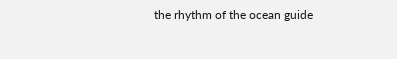the rhythm of the ocean guide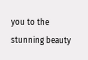you to the stunning beauty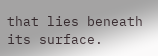that lies beneath its surface.